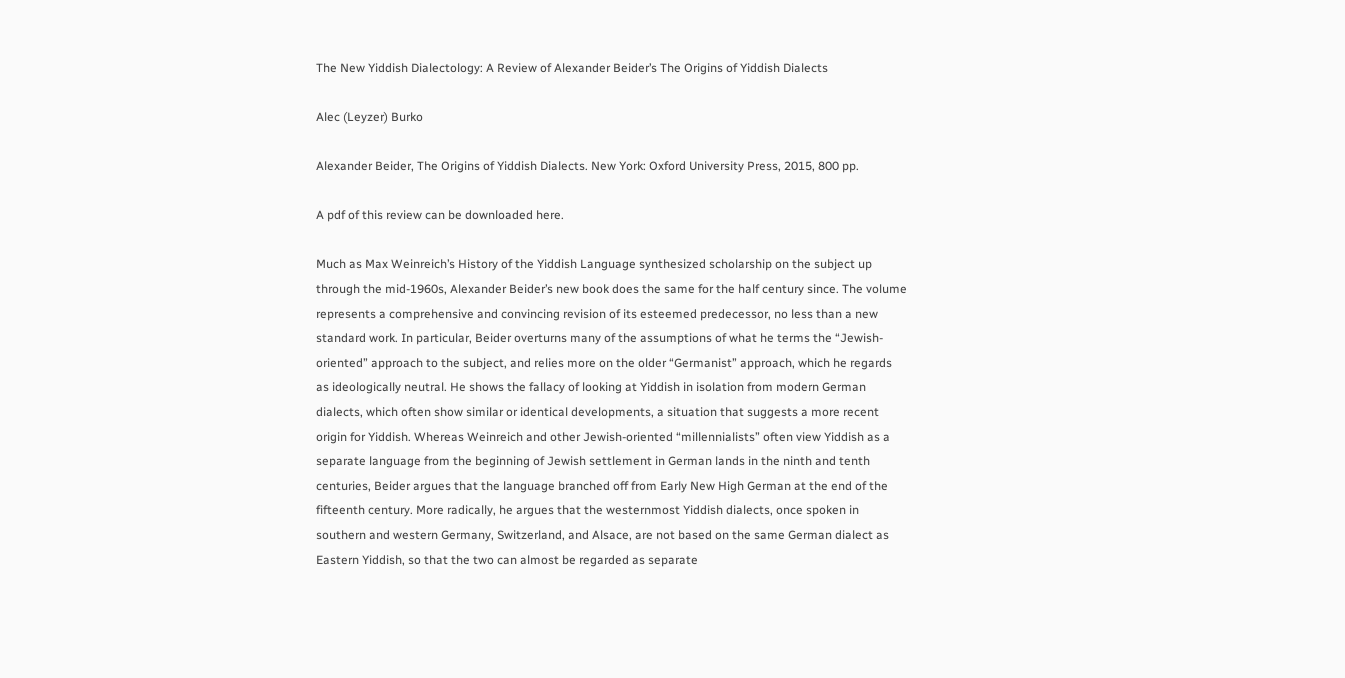The New Yiddish Dialectology: A Review of Alexander Beider’s The Origins of Yiddish Dialects

Alec (Leyzer) Burko

Alexander Beider, The Origins of Yiddish Dialects. New York: Oxford University Press, 2015, 800 pp.

A pdf of this review can be downloaded here.

Much as Max Weinreich’s History of the Yiddish Language synthesized scholarship on the subject up through the mid-1960s, Alexander Beider’s new book does the same for the half century since. The volume represents a comprehensive and convincing revision of its esteemed predecessor, no less than a new standard work. In particular, Beider overturns many of the assumptions of what he terms the “Jewish-oriented” approach to the subject, and relies more on the older “Germanist” approach, which he regards as ideologically neutral. He shows the fallacy of looking at Yiddish in isolation from modern German dialects, which often show similar or identical developments, a situation that suggests a more recent origin for Yiddish. Whereas Weinreich and other Jewish-oriented “millennialists” often view Yiddish as a separate language from the beginning of Jewish settlement in German lands in the ninth and tenth centuries, Beider argues that the language branched off from Early New High German at the end of the fifteenth century. More radically, he argues that the westernmost Yiddish dialects, once spoken in southern and western Germany, Switzerland, and Alsace, are not based on the same German dialect as Eastern Yiddish, so that the two can almost be regarded as separate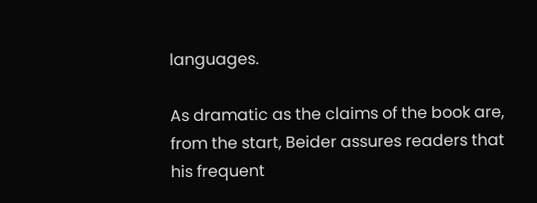languages.

As dramatic as the claims of the book are, from the start, Beider assures readers that his frequent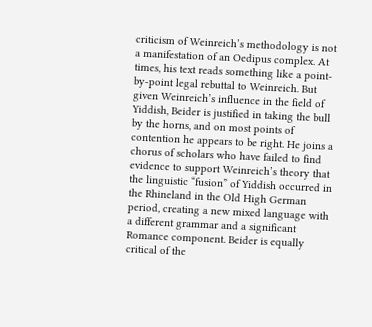criticism of Weinreich’s methodology is not a manifestation of an Oedipus complex. At times, his text reads something like a point-by-point legal rebuttal to Weinreich. But given Weinreich’s influence in the field of Yiddish, Beider is justified in taking the bull by the horns, and on most points of contention he appears to be right. He joins a chorus of scholars who have failed to find evidence to support Weinreich’s theory that the linguistic “fusion” of Yiddish occurred in the Rhineland in the Old High German period, creating a new mixed language with a different grammar and a significant Romance component. Beider is equally critical of the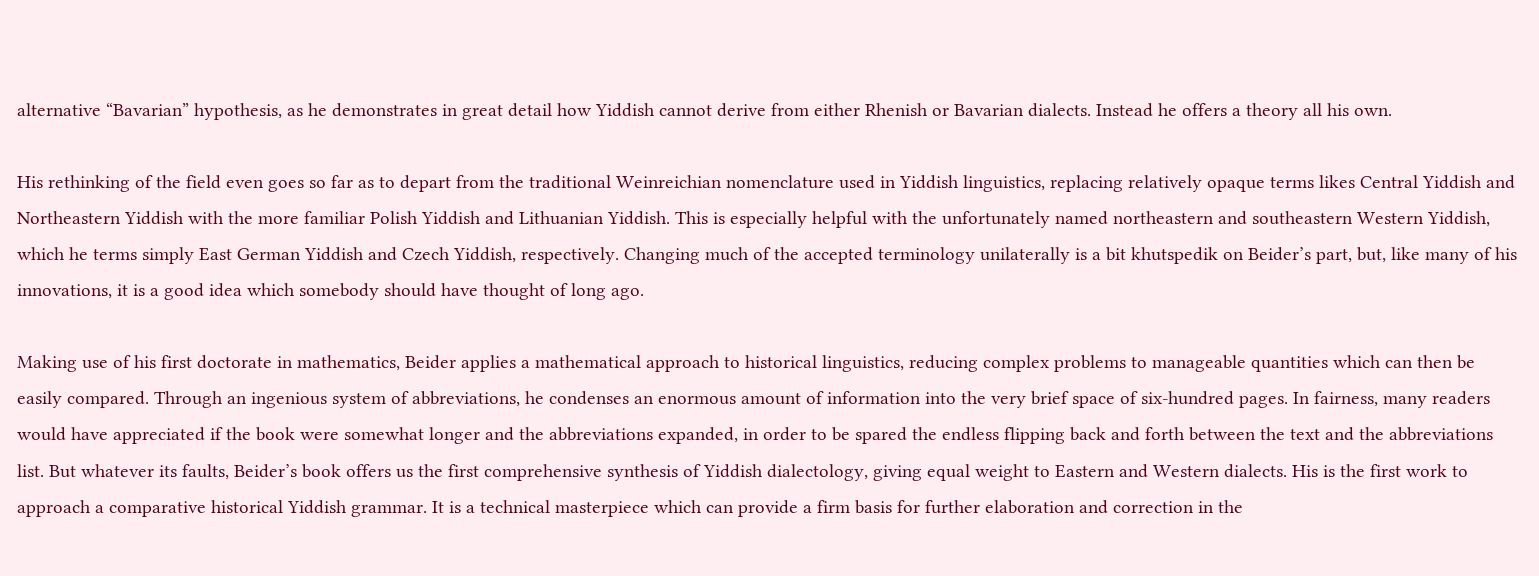alternative “Bavarian” hypothesis, as he demonstrates in great detail how Yiddish cannot derive from either Rhenish or Bavarian dialects. Instead he offers a theory all his own.

His rethinking of the field even goes so far as to depart from the traditional Weinreichian nomenclature used in Yiddish linguistics, replacing relatively opaque terms likes Central Yiddish and Northeastern Yiddish with the more familiar Polish Yiddish and Lithuanian Yiddish. This is especially helpful with the unfortunately named northeastern and southeastern Western Yiddish, which he terms simply East German Yiddish and Czech Yiddish, respectively. Changing much of the accepted terminology unilaterally is a bit khutspedik on Beider’s part, but, like many of his innovations, it is a good idea which somebody should have thought of long ago.

Making use of his first doctorate in mathematics, Beider applies a mathematical approach to historical linguistics, reducing complex problems to manageable quantities which can then be easily compared. Through an ingenious system of abbreviations, he condenses an enormous amount of information into the very brief space of six-hundred pages. In fairness, many readers would have appreciated if the book were somewhat longer and the abbreviations expanded, in order to be spared the endless flipping back and forth between the text and the abbreviations list. But whatever its faults, Beider’s book offers us the first comprehensive synthesis of Yiddish dialectology, giving equal weight to Eastern and Western dialects. His is the first work to approach a comparative historical Yiddish grammar. It is a technical masterpiece which can provide a firm basis for further elaboration and correction in the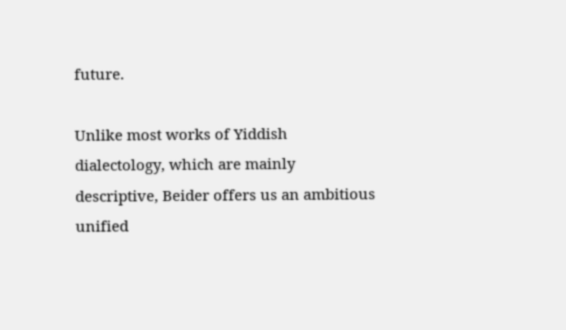future.

Unlike most works of Yiddish dialectology, which are mainly descriptive, Beider offers us an ambitious unified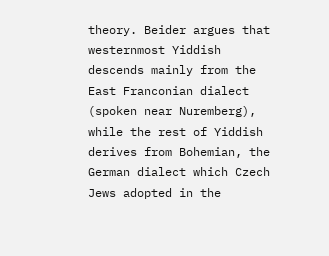theory. Beider argues that westernmost Yiddish descends mainly from the East Franconian dialect (spoken near Nuremberg), while the rest of Yiddish derives from Bohemian, the German dialect which Czech Jews adopted in the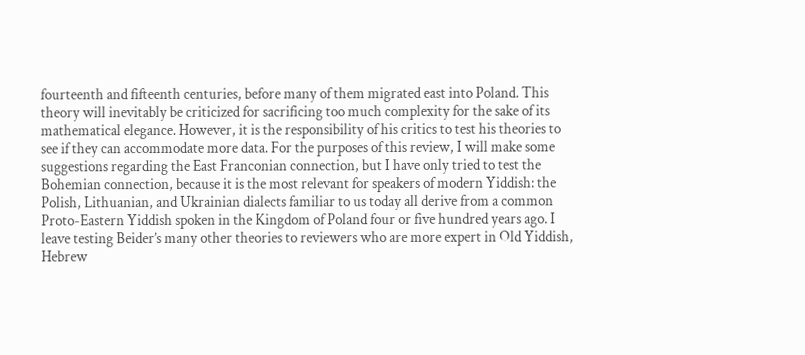fourteenth and fifteenth centuries, before many of them migrated east into Poland. This theory will inevitably be criticized for sacrificing too much complexity for the sake of its mathematical elegance. However, it is the responsibility of his critics to test his theories to see if they can accommodate more data. For the purposes of this review, I will make some suggestions regarding the East Franconian connection, but I have only tried to test the Bohemian connection, because it is the most relevant for speakers of modern Yiddish: the Polish, Lithuanian, and Ukrainian dialects familiar to us today all derive from a common Proto-Eastern Yiddish spoken in the Kingdom of Poland four or five hundred years ago. I leave testing Beider’s many other theories to reviewers who are more expert in Old Yiddish, Hebrew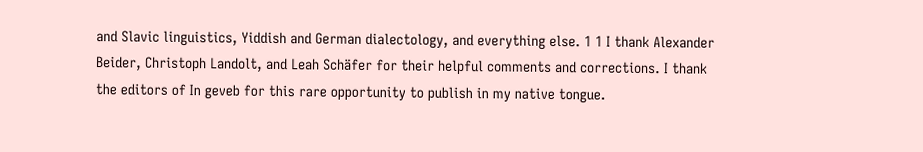and Slavic linguistics, Yiddish and German dialectology, and everything else. 1 1 I thank Alexander Beider, Christoph Landolt, and Leah Schäfer for their helpful comments and corrections. I thank the editors of In geveb for this rare opportunity to publish in my native tongue.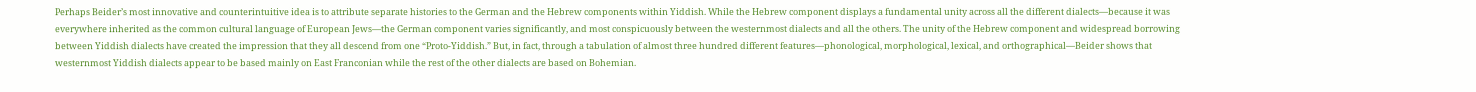Perhaps Beider’s most innovative and counterintuitive idea is to attribute separate histories to the German and the Hebrew components within Yiddish. While the Hebrew component displays a fundamental unity across all the different dialects—because it was everywhere inherited as the common cultural language of European Jews—the German component varies significantly, and most conspicuously between the westernmost dialects and all the others. The unity of the Hebrew component and widespread borrowing between Yiddish dialects have created the impression that they all descend from one “Proto-Yiddish.” But, in fact, through a tabulation of almost three hundred different features—phonological, morphological, lexical, and orthographical—Beider shows that westernmost Yiddish dialects appear to be based mainly on East Franconian while the rest of the other dialects are based on Bohemian.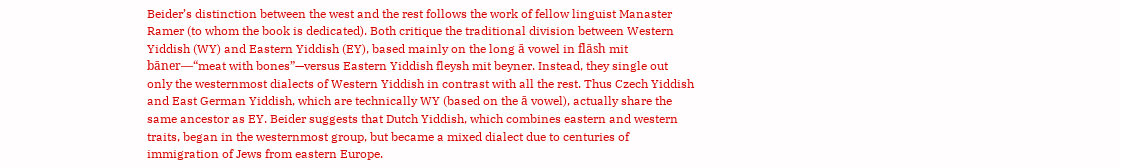Beider’s distinction between the west and the rest follows the work of fellow linguist Manaster Ramer (to whom the book is dedicated). Both critique the traditional division between Western Yiddish (WY) and Eastern Yiddish (EY), based mainly on the long ā vowel in flāsh mit bāner—“meat with bones”—versus Eastern Yiddish fleysh mit beyner. Instead, they single out only the westernmost dialects of Western Yiddish in contrast with all the rest. Thus Czech Yiddish and East German Yiddish, which are technically WY (based on the ā vowel), actually share the same ancestor as EY. Beider suggests that Dutch Yiddish, which combines eastern and western traits, began in the westernmost group, but became a mixed dialect due to centuries of immigration of Jews from eastern Europe.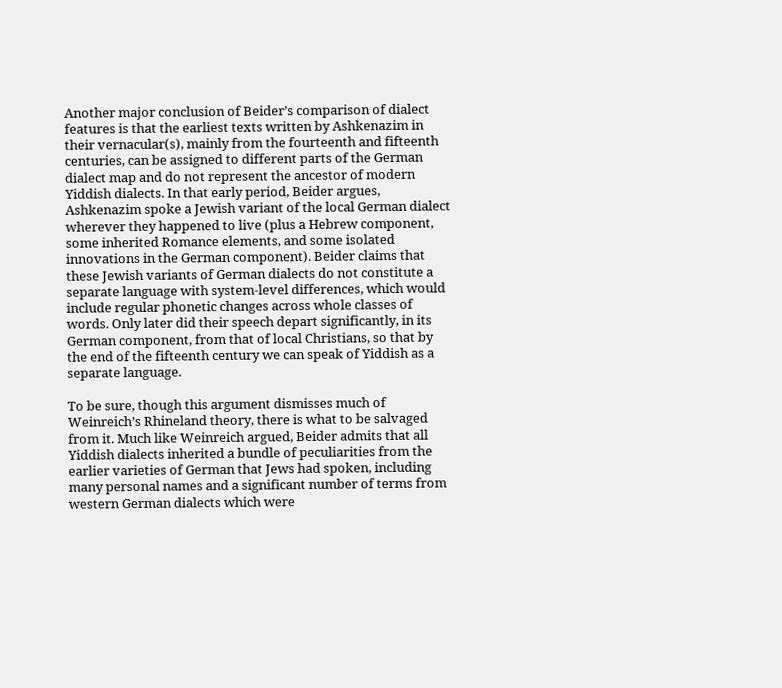Another major conclusion of Beider’s comparison of dialect features is that the earliest texts written by Ashkenazim in their vernacular(s), mainly from the fourteenth and fifteenth centuries, can be assigned to different parts of the German dialect map and do not represent the ancestor of modern Yiddish dialects. In that early period, Beider argues, Ashkenazim spoke a Jewish variant of the local German dialect wherever they happened to live (plus a Hebrew component, some inherited Romance elements, and some isolated innovations in the German component). Beider claims that these Jewish variants of German dialects do not constitute a separate language with system-level differences, which would include regular phonetic changes across whole classes of words. Only later did their speech depart significantly, in its German component, from that of local Christians, so that by the end of the fifteenth century we can speak of Yiddish as a separate language.

To be sure, though this argument dismisses much of Weinreich’s Rhineland theory, there is what to be salvaged from it. Much like Weinreich argued, Beider admits that all Yiddish dialects inherited a bundle of peculiarities from the earlier varieties of German that Jews had spoken, including many personal names and a significant number of terms from western German dialects which were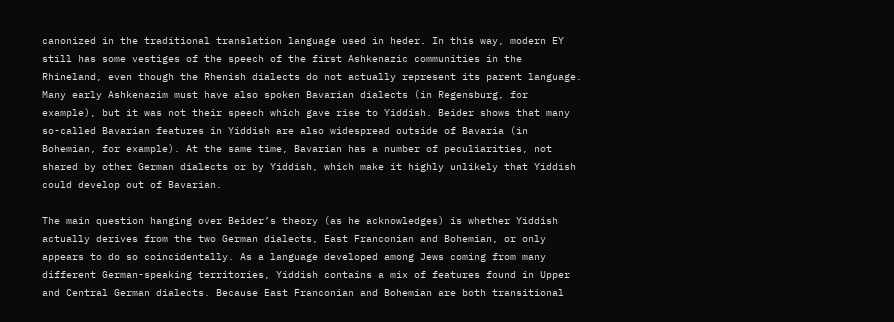canonized in the traditional translation language used in heder. In this way, modern EY still has some vestiges of the speech of the first Ashkenazic communities in the Rhineland, even though the Rhenish dialects do not actually represent its parent language. Many early Ashkenazim must have also spoken Bavarian dialects (in Regensburg, for example), but it was not their speech which gave rise to Yiddish. Beider shows that many so-called Bavarian features in Yiddish are also widespread outside of Bavaria (in Bohemian, for example). At the same time, Bavarian has a number of peculiarities, not shared by other German dialects or by Yiddish, which make it highly unlikely that Yiddish could develop out of Bavarian.

The main question hanging over Beider’s theory (as he acknowledges) is whether Yiddish actually derives from the two German dialects, East Franconian and Bohemian, or only appears to do so coincidentally. As a language developed among Jews coming from many different German-speaking territories, Yiddish contains a mix of features found in Upper and Central German dialects. Because East Franconian and Bohemian are both transitional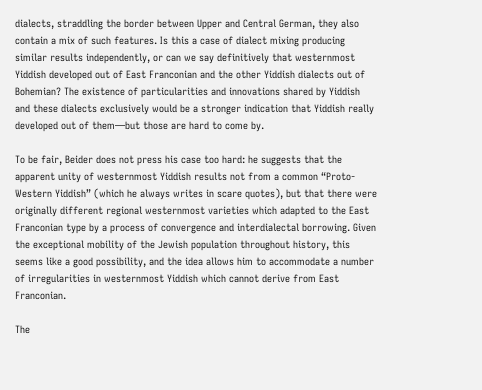dialects, straddling the border between Upper and Central German, they also contain a mix of such features. Is this a case of dialect mixing producing similar results independently, or can we say definitively that westernmost Yiddish developed out of East Franconian and the other Yiddish dialects out of Bohemian? The existence of particularities and innovations shared by Yiddish and these dialects exclusively would be a stronger indication that Yiddish really developed out of them—but those are hard to come by.

To be fair, Beider does not press his case too hard: he suggests that the apparent unity of westernmost Yiddish results not from a common “Proto-Western Yiddish” (which he always writes in scare quotes), but that there were originally different regional westernmost varieties which adapted to the East Franconian type by a process of convergence and interdialectal borrowing. Given the exceptional mobility of the Jewish population throughout history, this seems like a good possibility, and the idea allows him to accommodate a number of irregularities in westernmost Yiddish which cannot derive from East Franconian.

The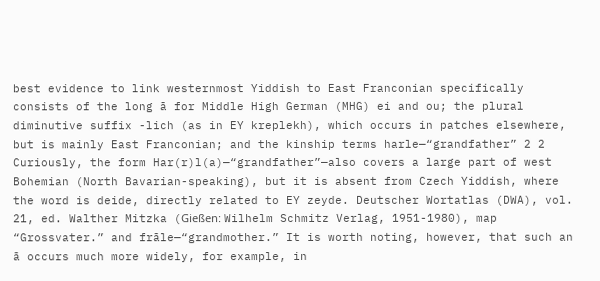best evidence to link westernmost Yiddish to East Franconian specifically consists of the long ā for Middle High German (MHG) ei and ou; the plural diminutive suffix -lich (as in EY kreplekh), which occurs in patches elsewhere, but is mainly East Franconian; and the kinship terms harle—“grandfather” 2 2 Curiously, the form Har(r)l(a)—“grandfather”—also covers a large part of west Bohemian (North Bavarian-speaking), but it is absent from Czech Yiddish, where the word is deide, directly related to EY zeyde. Deutscher Wortatlas (DWA), vol. 21, ed. Walther Mitzka (Gießen: Wilhelm Schmitz Verlag, 1951-1980), map “Grossvater.” and frāle—“grandmother.” It is worth noting, however, that such an ā occurs much more widely, for example, in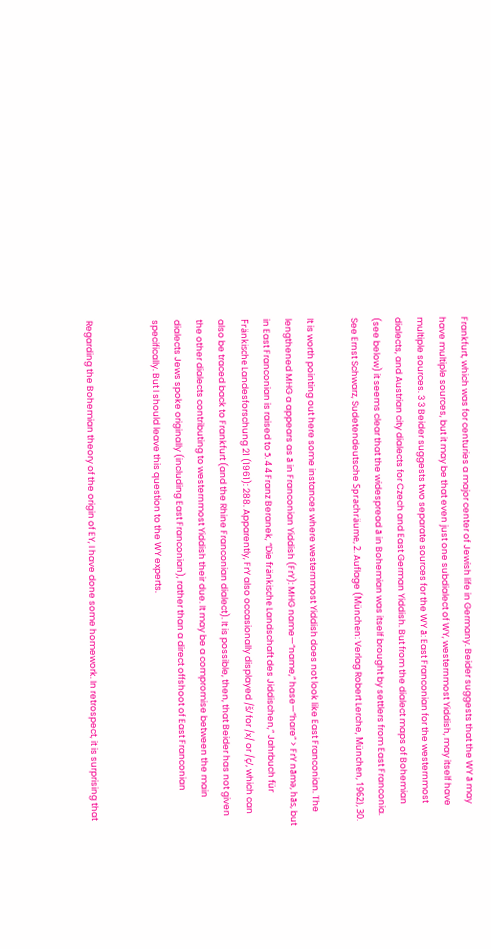Frankfurt, which was for centuries a major center of Jewish life in Germany. Beider suggests that the WY ā may have multiple sources, but it may be that even just one subdialect of WY, westernmost Yiddish, may itself have multiple sources. 3 3 Beider suggests two separate sources for the WY ā: East Franconian for the westernmost dialects, and Austrian city dialects for Czech and East German Yiddish. But from the dialect maps of Bohemian (see below) it seems clear that the widespread ā in Bohemian was itself brought by settlers from East Franconia. See Ernst Schwarz, Sudetendeutsche Sprachräume, 2. Auflage (München: Verlag Robert Lerche, München, 1962), 30.

It is worth pointing out here some instances where westernmost Yiddish does not look like East Franconian. The lengthened MHG a appears as ā in Franconian Yiddish (FrY): MHG name—“name,” hase—“hare” > FrY nāmə, hās, but in East Franconian is raised to ɔ̄. 4 4 Franz Beranek, “Die fränkische Landschaft des Jiddischen,” Jahrbuch für Fränkische Landesforschung 21 (1961): 288. Apparently, FrY also occasionally displayed /š/ for /x/ or /ç/, which can also be traced back to Frankfurt (and the Rhine Franconian dialect). It is possible, then, that Beider has not given the other dialects contributing to westernmost Yiddish their due. It may be a compromise between the main dialects Jews spoke originally (including East Franconian), rather than a direct offshoot of East Franconian specifically. But I should leave this question to the WY experts.


Regarding the Bohemian theory of the origin of EY, I have done some homework. In retrospect, it is surprising that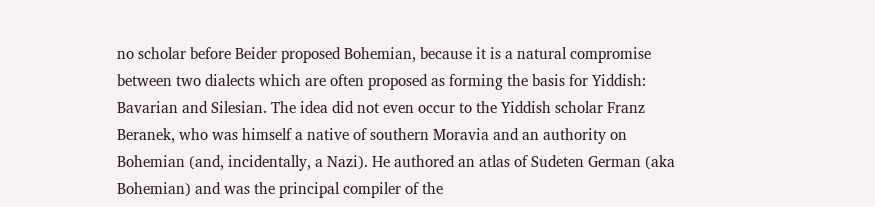no scholar before Beider proposed Bohemian, because it is a natural compromise between two dialects which are often proposed as forming the basis for Yiddish: Bavarian and Silesian. The idea did not even occur to the Yiddish scholar Franz Beranek, who was himself a native of southern Moravia and an authority on Bohemian (and, incidentally, a Nazi). He authored an atlas of Sudeten German (aka Bohemian) and was the principal compiler of the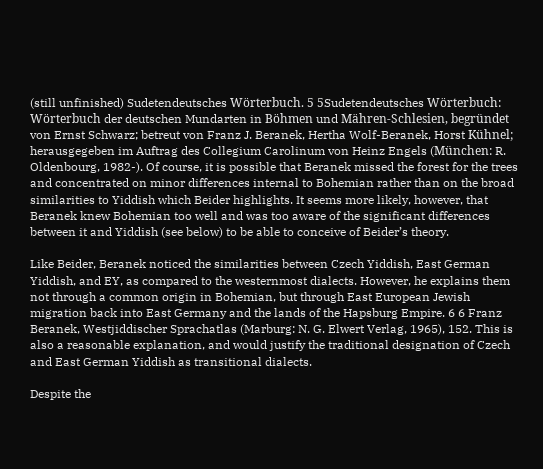(still unfinished) Sudetendeutsches Wörterbuch. 5 5Sudetendeutsches Wörterbuch: Wörterbuch der deutschen Mundarten in Böhmen und Mähren-Schlesien, begründet von Ernst Schwarz; betreut von Franz J. Beranek, Hertha Wolf-Beranek, Horst Kühnel; herausgegeben im Auftrag des Collegium Carolinum von Heinz Engels (München: R. Oldenbourg, 1982-). Of course, it is possible that Beranek missed the forest for the trees and concentrated on minor differences internal to Bohemian rather than on the broad similarities to Yiddish which Beider highlights. It seems more likely, however, that Beranek knew Bohemian too well and was too aware of the significant differences between it and Yiddish (see below) to be able to conceive of Beider’s theory.

Like Beider, Beranek noticed the similarities between Czech Yiddish, East German Yiddish, and EY, as compared to the westernmost dialects. However, he explains them not through a common origin in Bohemian, but through East European Jewish migration back into East Germany and the lands of the Hapsburg Empire. 6 6 Franz Beranek, Westjiddischer Sprachatlas (Marburg: N. G. Elwert Verlag, 1965), 152. This is also a reasonable explanation, and would justify the traditional designation of Czech and East German Yiddish as transitional dialects.

Despite the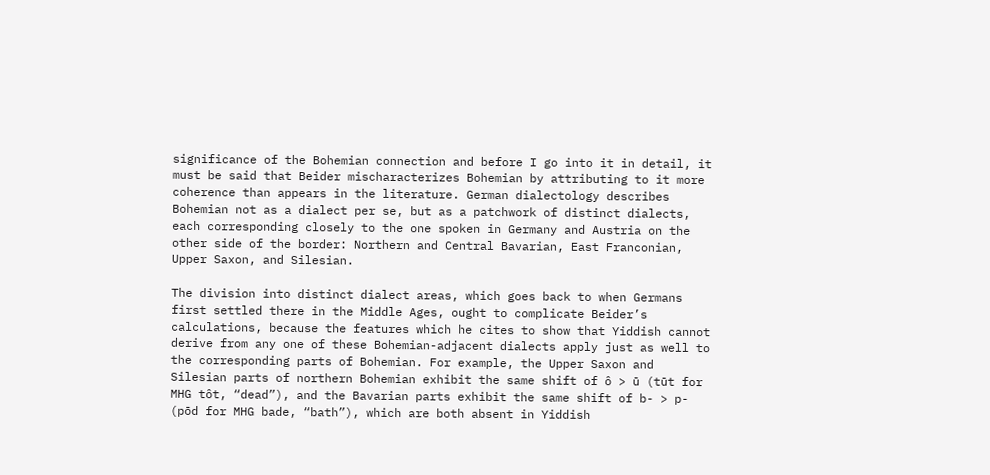significance of the Bohemian connection and before I go into it in detail, it must be said that Beider mischaracterizes Bohemian by attributing to it more coherence than appears in the literature. German dialectology describes Bohemian not as a dialect per se, but as a patchwork of distinct dialects, each corresponding closely to the one spoken in Germany and Austria on the other side of the border: Northern and Central Bavarian, East Franconian, Upper Saxon, and Silesian.

The division into distinct dialect areas, which goes back to when Germans first settled there in the Middle Ages, ought to complicate Beider’s calculations, because the features which he cites to show that Yiddish cannot derive from any one of these Bohemian-adjacent dialects apply just as well to the corresponding parts of Bohemian. For example, the Upper Saxon and Silesian parts of northern Bohemian exhibit the same shift of ô > ū (tūt for MHG tôt, “dead”), and the Bavarian parts exhibit the same shift of b- > p- (pōd for MHG bade, “bath”), which are both absent in Yiddish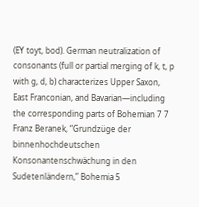(EY toyt, bod). German neutralization of consonants (full or partial merging of k, t, p with g, d, b) characterizes Upper Saxon, East Franconian, and Bavarian—including the corresponding parts of Bohemian 7 7 Franz Beranek, “Grundzüge der binnenhochdeutschen Konsonantenschwächung in den Sudetenländern,” Bohemia 5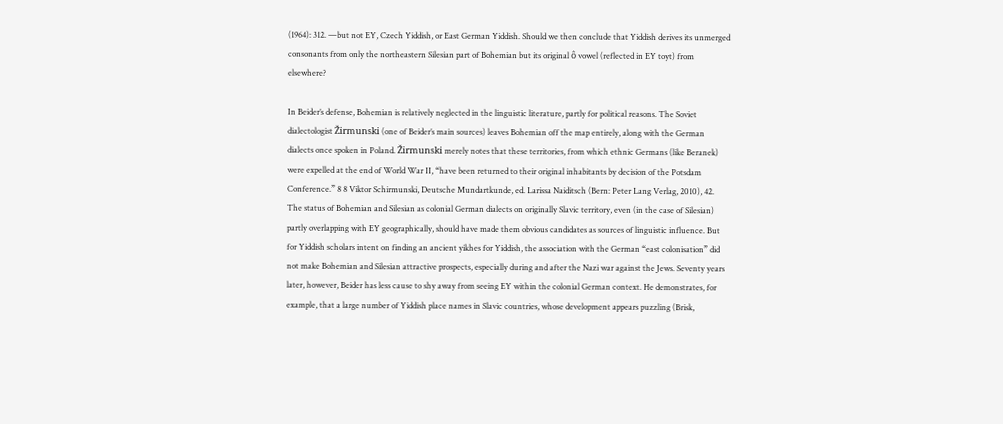(1964): 312. —but not EY, Czech Yiddish, or East German Yiddish. Should we then conclude that Yiddish derives its unmerged consonants from only the northeastern Silesian part of Bohemian but its original ô vowel (reflected in EY toyt) from elsewhere?

In Beider’s defense, Bohemian is relatively neglected in the linguistic literature, partly for political reasons. The Soviet dialectologist Žirmunski (one of Beider’s main sources) leaves Bohemian off the map entirely, along with the German dialects once spoken in Poland. Žirmunski merely notes that these territories, from which ethnic Germans (like Beranek) were expelled at the end of World War II, “have been returned to their original inhabitants by decision of the Potsdam Conference.” 8 8 Viktor Schirmunski, Deutsche Mundartkunde, ed. Larissa Naiditsch (Bern: Peter Lang Verlag, 2010), 42. The status of Bohemian and Silesian as colonial German dialects on originally Slavic territory, even (in the case of Silesian) partly overlapping with EY geographically, should have made them obvious candidates as sources of linguistic influence. But for Yiddish scholars intent on finding an ancient yikhes for Yiddish, the association with the German “east colonisation” did not make Bohemian and Silesian attractive prospects, especially during and after the Nazi war against the Jews. Seventy years later, however, Beider has less cause to shy away from seeing EY within the colonial German context. He demonstrates, for example, that a large number of Yiddish place names in Slavic countries, whose development appears puzzling (Brisk,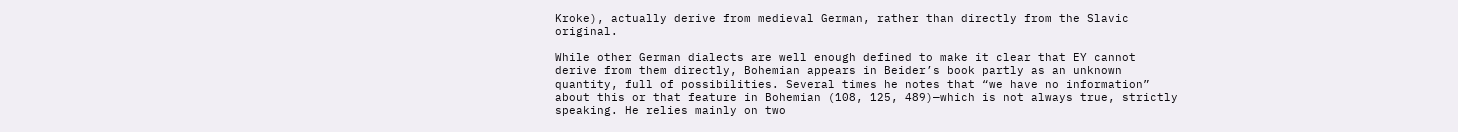Kroke), actually derive from medieval German, rather than directly from the Slavic original.

While other German dialects are well enough defined to make it clear that EY cannot derive from them directly, Bohemian appears in Beider’s book partly as an unknown quantity, full of possibilities. Several times he notes that “we have no information” about this or that feature in Bohemian (108, 125, 489)—which is not always true, strictly speaking. He relies mainly on two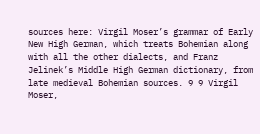sources here: Virgil Moser’s grammar of Early New High German, which treats Bohemian along with all the other dialects, and Franz Jelinek’s Middle High German dictionary, from late medieval Bohemian sources. 9 9 Virgil Moser,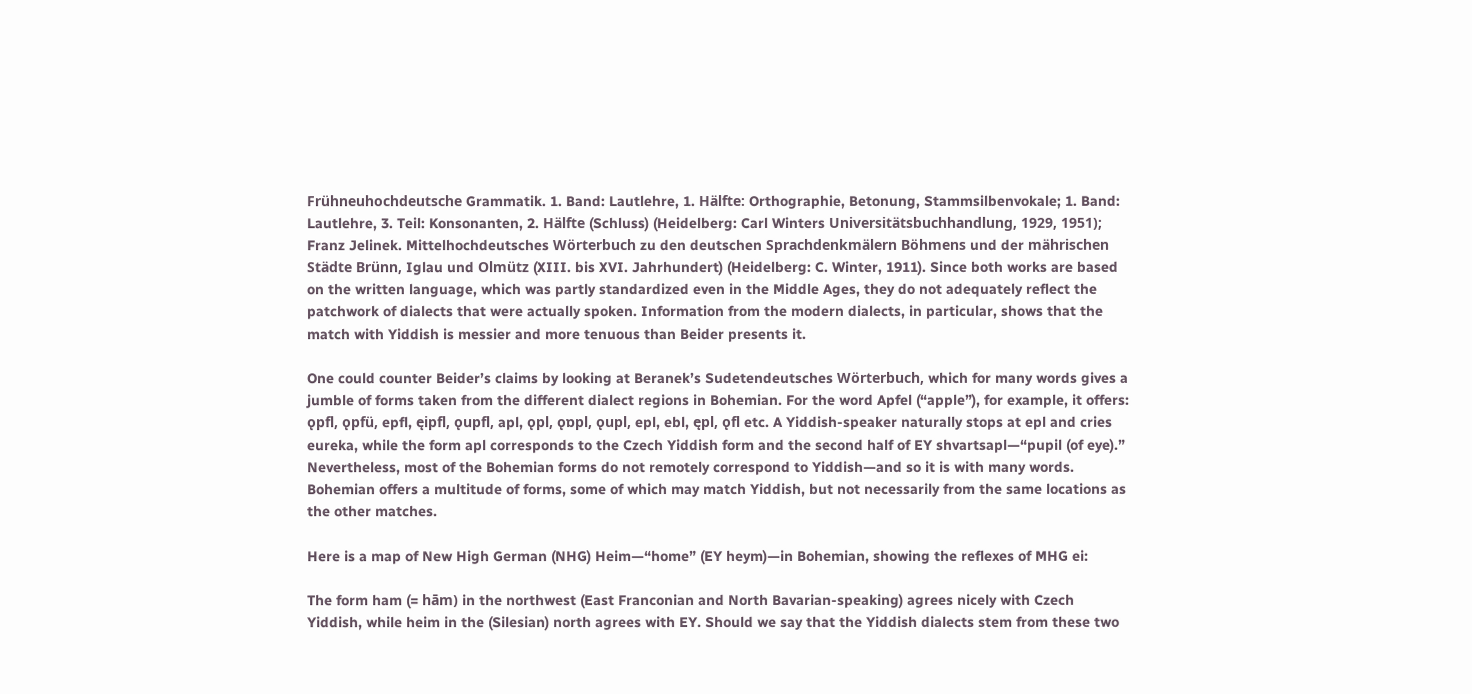Frühneuhochdeutsche Grammatik. 1. Band: Lautlehre, 1. Hälfte: Orthographie, Betonung, Stammsilbenvokale; 1. Band: Lautlehre, 3. Teil: Konsonanten, 2. Hälfte (Schluss) (Heidelberg: Carl Winters Universitätsbuchhandlung, 1929, 1951); Franz Jelinek. Mittelhochdeutsches Wörterbuch zu den deutschen Sprachdenkmälern Böhmens und der mährischen Städte Brünn, Iglau und Olmütz (XIII. bis XVI. Jahrhundert) (Heidelberg: C. Winter, 1911). Since both works are based on the written language, which was partly standardized even in the Middle Ages, they do not adequately reflect the patchwork of dialects that were actually spoken. Information from the modern dialects, in particular, shows that the match with Yiddish is messier and more tenuous than Beider presents it.

One could counter Beider’s claims by looking at Beranek’s Sudetendeutsches Wörterbuch, which for many words gives a jumble of forms taken from the different dialect regions in Bohemian. For the word Apfel (“apple”), for example, it offers: ǫpfl, ǫpfü, epfl, ęipfl, ǫupfl, apl, ǫpl, ǫɒpl, ǫupl, epl, ebl, ępl, ǫfl etc. A Yiddish-speaker naturally stops at epl and cries eureka, while the form apl corresponds to the Czech Yiddish form and the second half of EY shvartsapl—“pupil (of eye).” Nevertheless, most of the Bohemian forms do not remotely correspond to Yiddish—and so it is with many words. Bohemian offers a multitude of forms, some of which may match Yiddish, but not necessarily from the same locations as the other matches.

Here is a map of New High German (NHG) Heim—“home” (EY heym)—in Bohemian, showing the reflexes of MHG ei:

The form ham (= hām) in the northwest (East Franconian and North Bavarian-speaking) agrees nicely with Czech Yiddish, while heim in the (Silesian) north agrees with EY. Should we say that the Yiddish dialects stem from these two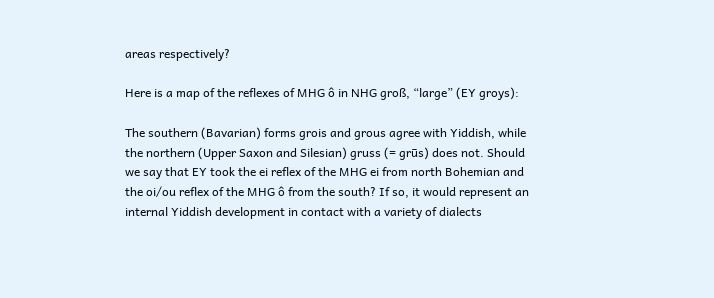areas respectively?

Here is a map of the reflexes of MHG ô in NHG groß, “large” (EY groys):

The southern (Bavarian) forms grois and grous agree with Yiddish, while the northern (Upper Saxon and Silesian) gruss (= grūs) does not. Should we say that EY took the ei reflex of the MHG ei from north Bohemian and the oi/ou reflex of the MHG ô from the south? If so, it would represent an internal Yiddish development in contact with a variety of dialects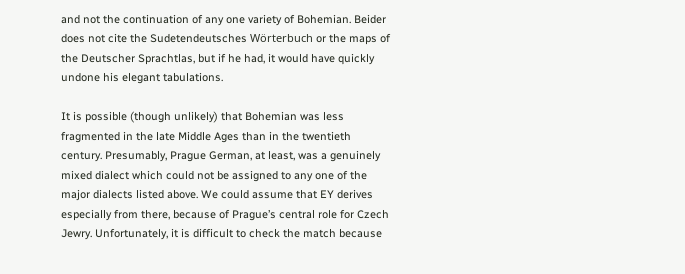and not the continuation of any one variety of Bohemian. Beider does not cite the Sudetendeutsches Wörterbuch or the maps of the Deutscher Sprachtlas, but if he had, it would have quickly undone his elegant tabulations.

It is possible (though unlikely) that Bohemian was less fragmented in the late Middle Ages than in the twentieth century. Presumably, Prague German, at least, was a genuinely mixed dialect which could not be assigned to any one of the major dialects listed above. We could assume that EY derives especially from there, because of Prague’s central role for Czech Jewry. Unfortunately, it is difficult to check the match because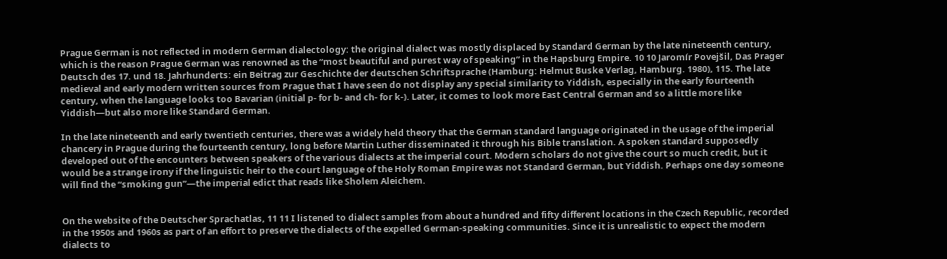Prague German is not reflected in modern German dialectology: the original dialect was mostly displaced by Standard German by the late nineteenth century, which is the reason Prague German was renowned as the “most beautiful and purest way of speaking” in the Hapsburg Empire. 10 10 Jaromír Povejšil, Das Prager Deutsch des 17. und 18. Jahrhunderts: ein Beitrag zur Geschichte der deutschen Schriftsprache (Hamburg: Helmut Buske Verlag, Hamburg. 1980), 115. The late medieval and early modern written sources from Prague that I have seen do not display any special similarity to Yiddish, especially in the early fourteenth century, when the language looks too Bavarian (initial p- for b- and ch- for k-). Later, it comes to look more East Central German and so a little more like Yiddish—but also more like Standard German.

In the late nineteenth and early twentieth centuries, there was a widely held theory that the German standard language originated in the usage of the imperial chancery in Prague during the fourteenth century, long before Martin Luther disseminated it through his Bible translation. A spoken standard supposedly developed out of the encounters between speakers of the various dialects at the imperial court. Modern scholars do not give the court so much credit, but it would be a strange irony if the linguistic heir to the court language of the Holy Roman Empire was not Standard German, but Yiddish. Perhaps one day someone will find the “smoking gun”—the imperial edict that reads like Sholem Aleichem.


On the website of the Deutscher Sprachatlas, 11 11 I listened to dialect samples from about a hundred and fifty different locations in the Czech Republic, recorded in the 1950s and 1960s as part of an effort to preserve the dialects of the expelled German-speaking communities. Since it is unrealistic to expect the modern dialects to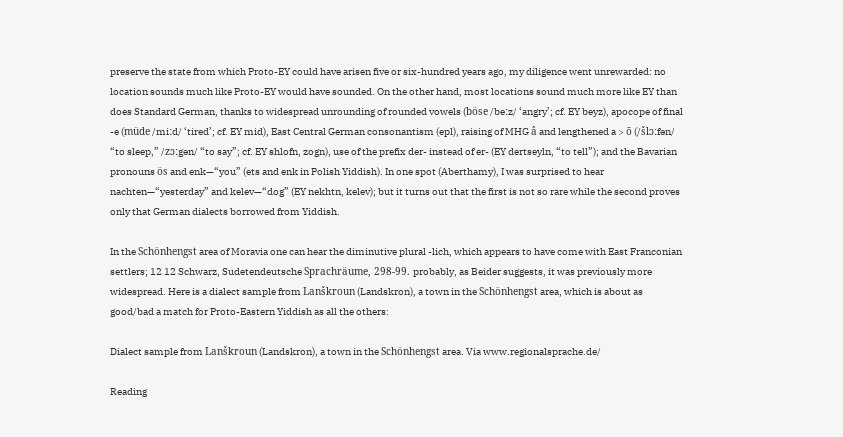preserve the state from which Proto-EY could have arisen five or six-hundred years ago, my diligence went unrewarded: no location sounds much like Proto-EY would have sounded. On the other hand, most locations sound much more like EY than does Standard German, thanks to widespread unrounding of rounded vowels (böse /beːz/ ‘angry’; cf. EY beyz), apocope of final -e (müde /miːd/ ‘tired’; cf. EY mid), East Central German consonantism (epl), raising of MHG â and lengthened a > ō (/šlɔːfən/ “to sleep,” /zɔːgən/ “to say”; cf. EY shlofn, zogn), use of the prefix der- instead of er- (EY dertseyln, “to tell”); and the Bavarian pronouns ös and enk—“you” (ets and enk in Polish Yiddish). In one spot (Aberthamy), I was surprised to hear nachten—“yesterday” and kelev—“dog” (EY nekhtn, kelev); but it turns out that the first is not so rare while the second proves only that German dialects borrowed from Yiddish.

In the Schönhengst area of Moravia one can hear the diminutive plural -lich, which appears to have come with East Franconian settlers; 12 12 Schwarz, Sudetendeutsche Sprachräume, 298-99. probably, as Beider suggests, it was previously more widespread. Here is a dialect sample from Lanškroun (Landskron), a town in the Schönhengst area, which is about as good/bad a match for Proto-Eastern Yiddish as all the others:

Dialect sample from Lanškroun (Landskron), a town in the Schönhengst area. Via www.regionalsprache.de/

Reading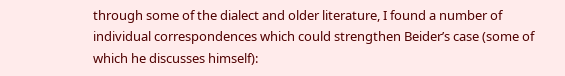through some of the dialect and older literature, I found a number of individual correspondences which could strengthen Beider’s case (some of which he discusses himself):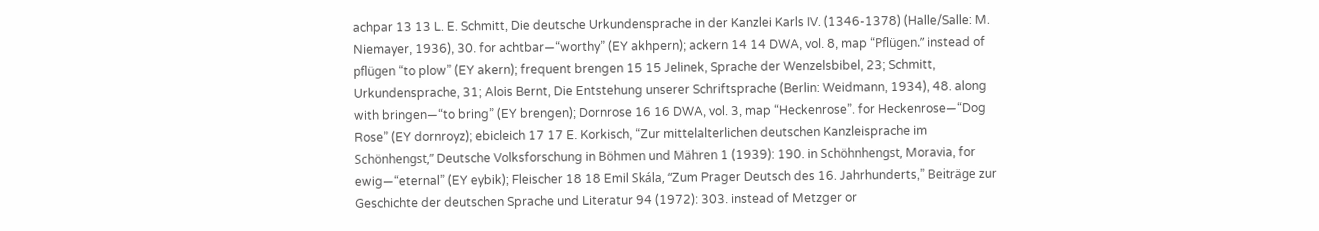achpar 13 13 L. E. Schmitt, Die deutsche Urkundensprache in der Kanzlei Karls IV. (1346-1378) (Halle/Salle: M. Niemayer, 1936), 30. for achtbar—“worthy” (EY akhpern); ackern 14 14 DWA, vol. 8, map “Pflügen.” instead of pflügen “to plow” (EY akern); frequent brengen 15 15 Jelinek, Sprache der Wenzelsbibel, 23; Schmitt, Urkundensprache, 31; Alois Bernt, Die Entstehung unserer Schriftsprache (Berlin: Weidmann, 1934), 48. along with bringen—“to bring” (EY brengen); Dornrose 16 16 DWA, vol. 3, map “Heckenrose”. for Heckenrose—“Dog Rose” (EY dornroyz); ebicleich 17 17 E. Korkisch, “Zur mittelalterlichen deutschen Kanzleisprache im Schönhengst,” Deutsche Volksforschung in Böhmen und Mähren 1 (1939): 190. in Schöhnhengst, Moravia, for ewig—“eternal” (EY eybik); Fleischer 18 18 Emil Skála, “Zum Prager Deutsch des 16. Jahrhunderts,” Beiträge zur Geschichte der deutschen Sprache und Literatur 94 (1972): 303. instead of Metzger or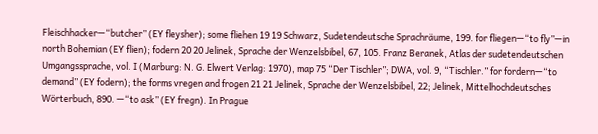Fleischhacker—“butcher” (EY fleysher); some fliehen 19 19 Schwarz, Sudetendeutsche Sprachräume, 199. for fliegen—“to fly”—in north Bohemian (EY flien); fodern 20 20 Jelinek, Sprache der Wenzelsbibel, 67, 105. Franz Beranek, Atlas der sudetendeutschen Umgangssprache, vol. I (Marburg: N. G. Elwert Verlag: 1970), map 75 “Der Tischler”; DWA, vol. 9, “Tischler.” for fordern—“to demand” (EY fodern); the forms vregen and frogen 21 21 Jelinek, Sprache der Wenzelsbibel, 22; Jelinek, Mittelhochdeutsches Wörterbuch, 890. —“to ask” (EY fregn). In Prague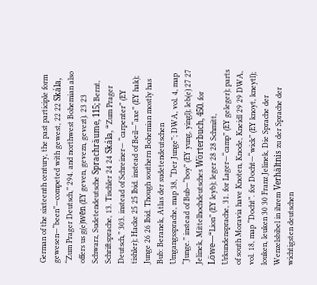German of the sixteenth century, the past participle form gewesen—“been”—competed with gewest, 22 22 Skála, “Zum Prager Deutsch,” 294. and northwest Bohemian also offers us g(e)wēn (EY geven, gevezn, gevezt). 23 23 Schwarz, Sudetendeutsche Sprachräume, 115; Bernt, Schriftsprache, 13. Tischler 24 24 Skála, “Zum Prager Deutsch,” 303. instead of Schreiner— “carpenter” (EY tishler); Hacke 25 25 Ibid. instead of Beil—“axe” (EY hak); Junge 26 26 Ibid. Though southern Bohemian mostly has Bub: Beranek, Atlas der sudetendeutschen Umgangssprache, map 38, “Der Junge”; DWA, vol. 4, map “Junge.” instead of Bub—“boy” (EY yung, yingl); leb(e) 27 27 Jelinek, Mittelhochdeutsches Wörterbuch, 450. for Löwe—“Lion” (EY leyb); leger 28 28 Schmitt, Urkundensprache, 31. for Lager—“camp” (EY geleger); parts of south Moravia have Knoten, Knode, Kneidl 29 29 DWA, vol. 18, map “Docht”. for Docht—“wick” (EY knoyt, kneytl); louken, leuken 30 30 Franz Jelinek, Die Sprache der Wenzelsbibel in ihrem Verhältnis zu der Sprache der wichtigsten deutschen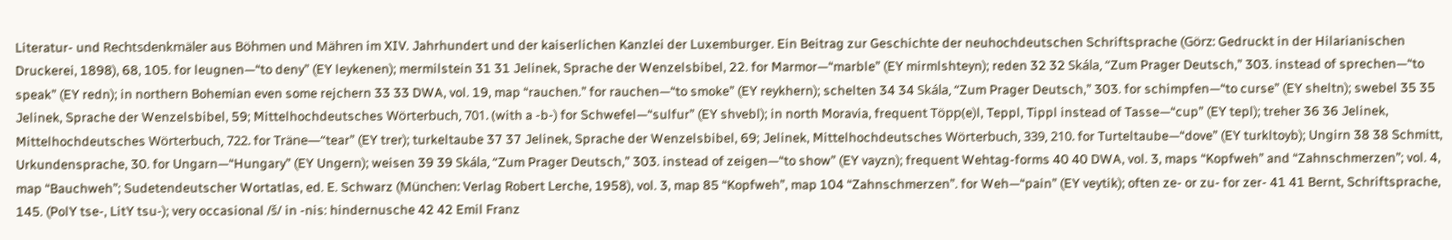Literatur- und Rechtsdenkmäler aus Böhmen und Mähren im XIV. Jahrhundert und der kaiserlichen Kanzlei der Luxemburger. Ein Beitrag zur Geschichte der neuhochdeutschen Schriftsprache (Görz: Gedruckt in der Hilarianischen Druckerei, 1898), 68, 105. for leugnen—“to deny” (EY leykenen); mermilstein 31 31 Jelinek, Sprache der Wenzelsbibel, 22. for Marmor—“marble” (EY mirmlshteyn); reden 32 32 Skála, “Zum Prager Deutsch,” 303. instead of sprechen—“to speak” (EY redn); in northern Bohemian even some rejchern 33 33 DWA, vol. 19, map “rauchen.” for rauchen—“to smoke” (EY reykhern); schelten 34 34 Skála, “Zum Prager Deutsch,” 303. for schimpfen—“to curse” (EY sheltn); swebel 35 35 Jelinek, Sprache der Wenzelsbibel, 59; Mittelhochdeutsches Wörterbuch, 701. (with a -b-) for Schwefel—“sulfur” (EY shvebl); in north Moravia, frequent Töpp(e)l, Teppl, Tippl instead of Tasse—“cup” (EY tepl); treher 36 36 Jelinek, Mittelhochdeutsches Wörterbuch, 722. for Träne—“tear” (EY trer); turkeltaube 37 37 Jelinek, Sprache der Wenzelsbibel, 69; Jelinek, Mittelhochdeutsches Wörterbuch, 339, 210. for Turteltaube—“dove” (EY turkltoyb); Ungirn 38 38 Schmitt, Urkundensprache, 30. for Ungarn—“Hungary” (EY Ungern); weisen 39 39 Skála, “Zum Prager Deutsch,” 303. instead of zeigen—“to show” (EY vayzn); frequent Wehtag-forms 40 40 DWA, vol. 3, maps “Kopfweh” and “Zahnschmerzen”; vol. 4, map “Bauchweh”; Sudetendeutscher Wortatlas, ed. E. Schwarz (München: Verlag Robert Lerche, 1958), vol. 3, map 85 “Kopfweh”, map 104 “Zahnschmerzen”. for Weh—“pain” (EY veytik); often ze- or zu- for zer- 41 41 Bernt, Schriftsprache, 145. (PolY tse-, LitY tsu-); very occasional /š/ in -nis: hindernusche 42 42 Emil Franz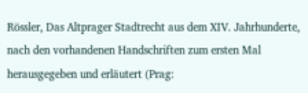Rössler, Das Altprager Stadtrecht aus dem XIV. Jahrhunderte, nach den vorhandenen Handschriften zum ersten Mal herausgegeben und erläutert (Prag: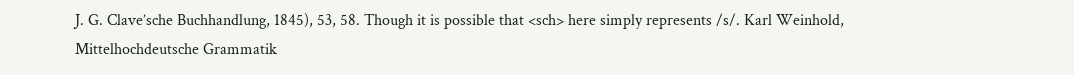J. G. Clave’sche Buchhandlung, 1845), 53, 58. Though it is possible that <sch> here simply represents /s/. Karl Weinhold, Mittelhochdeutsche Grammatik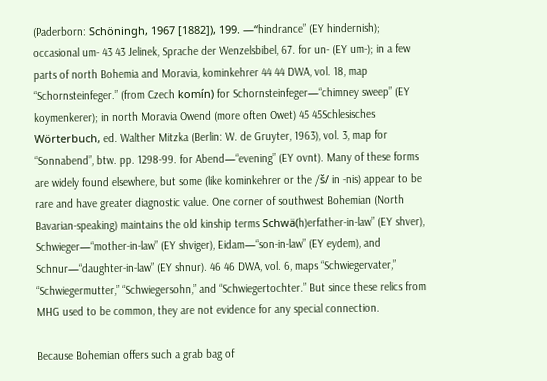(Paderborn: Schöningh, 1967 [1882]), 199. —“hindrance” (EY hindernish); occasional um- 43 43 Jelinek, Sprache der Wenzelsbibel, 67. for un- (EY um-); in a few parts of north Bohemia and Moravia, kominkehrer 44 44 DWA, vol. 18, map “Schornsteinfeger.” (from Czech komín) for Schornsteinfeger—“chimney sweep” (EY koymenkerer); in north Moravia Owend (more often Owet) 45 45Schlesisches Wörterbuch, ed. Walther Mitzka (Berlin: W. de Gruyter, 1963), vol. 3, map for “Sonnabend”, btw. pp. 1298-99. for Abend—“evening” (EY ovnt). Many of these forms are widely found elsewhere, but some (like kominkehrer or the /š/ in -nis) appear to be rare and have greater diagnostic value. One corner of southwest Bohemian (North Bavarian-speaking) maintains the old kinship terms Schwä(h)erfather-in-law” (EY shver), Schwieger—“mother-in-law” (EY shviger), Eidam—“son-in-law” (EY eydem), and Schnur—“daughter-in-law” (EY shnur). 46 46 DWA, vol. 6, maps “Schwiegervater,” “Schwiegermutter,” “Schwiegersohn,” and “Schwiegertochter.” But since these relics from MHG used to be common, they are not evidence for any special connection.

Because Bohemian offers such a grab bag of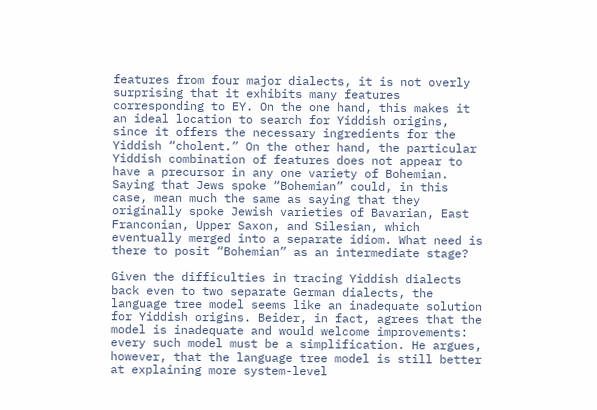features from four major dialects, it is not overly surprising that it exhibits many features corresponding to EY. On the one hand, this makes it an ideal location to search for Yiddish origins, since it offers the necessary ingredients for the Yiddish “cholent.” On the other hand, the particular Yiddish combination of features does not appear to have a precursor in any one variety of Bohemian. Saying that Jews spoke “Bohemian” could, in this case, mean much the same as saying that they originally spoke Jewish varieties of Bavarian, East Franconian, Upper Saxon, and Silesian, which eventually merged into a separate idiom. What need is there to posit “Bohemian” as an intermediate stage?

Given the difficulties in tracing Yiddish dialects back even to two separate German dialects, the language tree model seems like an inadequate solution for Yiddish origins. Beider, in fact, agrees that the model is inadequate and would welcome improvements: every such model must be a simplification. He argues, however, that the language tree model is still better at explaining more system-level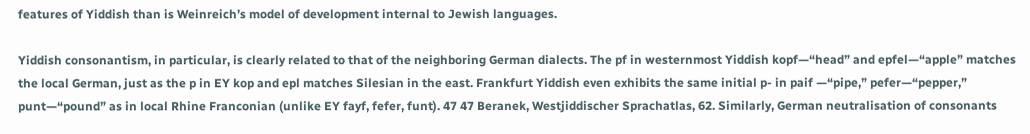features of Yiddish than is Weinreich’s model of development internal to Jewish languages.

Yiddish consonantism, in particular, is clearly related to that of the neighboring German dialects. The pf in westernmost Yiddish kopf—“head” and epfel—“apple” matches the local German, just as the p in EY kop and epl matches Silesian in the east. Frankfurt Yiddish even exhibits the same initial p- in paif —“pipe,” pefer—“pepper,” punt—“pound” as in local Rhine Franconian (unlike EY fayf, fefer, funt). 47 47 Beranek, Westjiddischer Sprachatlas, 62. Similarly, German neutralisation of consonants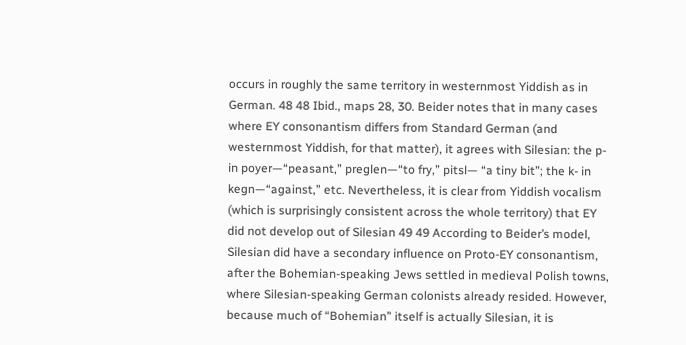occurs in roughly the same territory in westernmost Yiddish as in German. 48 48 Ibid., maps 28, 30. Beider notes that in many cases where EY consonantism differs from Standard German (and westernmost Yiddish, for that matter), it agrees with Silesian: the p- in poyer—“peasant,” preglen—“to fry,” pitsl— “a tiny bit”; the k- in kegn—“against,” etc. Nevertheless, it is clear from Yiddish vocalism (which is surprisingly consistent across the whole territory) that EY did not develop out of Silesian 49 49 According to Beider’s model, Silesian did have a secondary influence on Proto-EY consonantism, after the Bohemian-speaking Jews settled in medieval Polish towns, where Silesian-speaking German colonists already resided. However, because much of “Bohemian” itself is actually Silesian, it is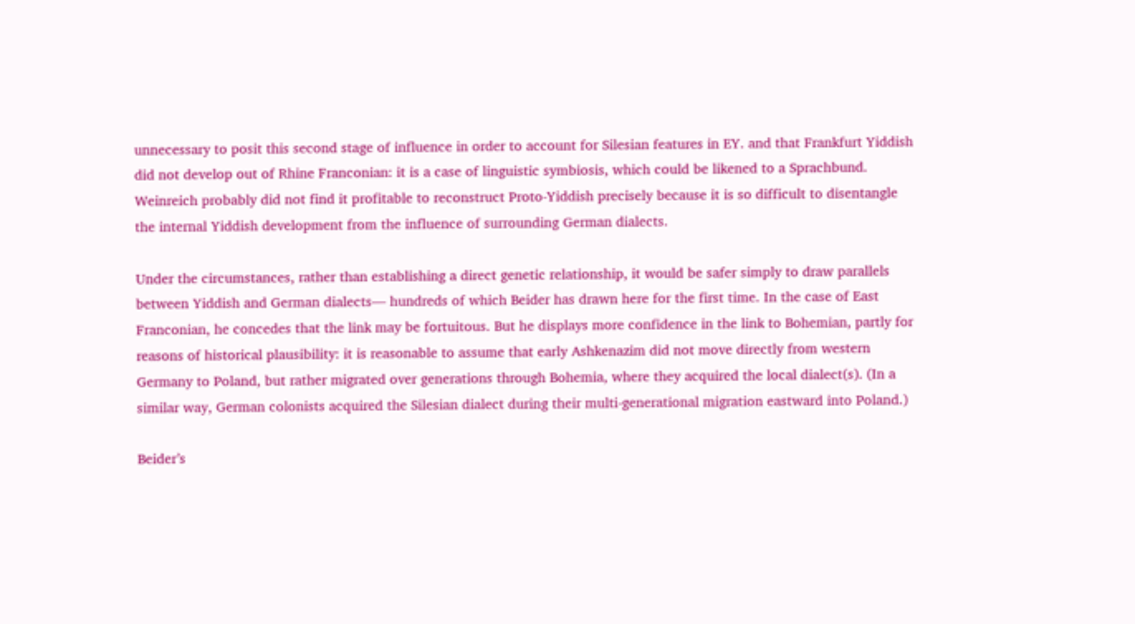unnecessary to posit this second stage of influence in order to account for Silesian features in EY. and that Frankfurt Yiddish did not develop out of Rhine Franconian: it is a case of linguistic symbiosis, which could be likened to a Sprachbund. Weinreich probably did not find it profitable to reconstruct Proto-Yiddish precisely because it is so difficult to disentangle the internal Yiddish development from the influence of surrounding German dialects.

Under the circumstances, rather than establishing a direct genetic relationship, it would be safer simply to draw parallels between Yiddish and German dialects— hundreds of which Beider has drawn here for the first time. In the case of East Franconian, he concedes that the link may be fortuitous. But he displays more confidence in the link to Bohemian, partly for reasons of historical plausibility: it is reasonable to assume that early Ashkenazim did not move directly from western Germany to Poland, but rather migrated over generations through Bohemia, where they acquired the local dialect(s). (In a similar way, German colonists acquired the Silesian dialect during their multi-generational migration eastward into Poland.)

Beider’s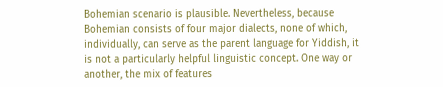Bohemian scenario is plausible. Nevertheless, because Bohemian consists of four major dialects, none of which, individually, can serve as the parent language for Yiddish, it is not a particularly helpful linguistic concept. One way or another, the mix of features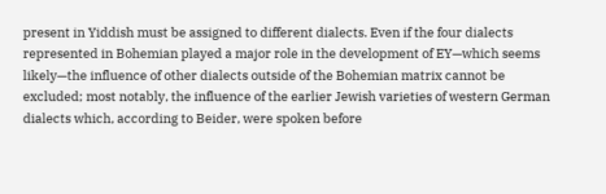present in Yiddish must be assigned to different dialects. Even if the four dialects represented in Bohemian played a major role in the development of EY—which seems likely—the influence of other dialects outside of the Bohemian matrix cannot be excluded; most notably, the influence of the earlier Jewish varieties of western German dialects which, according to Beider, were spoken before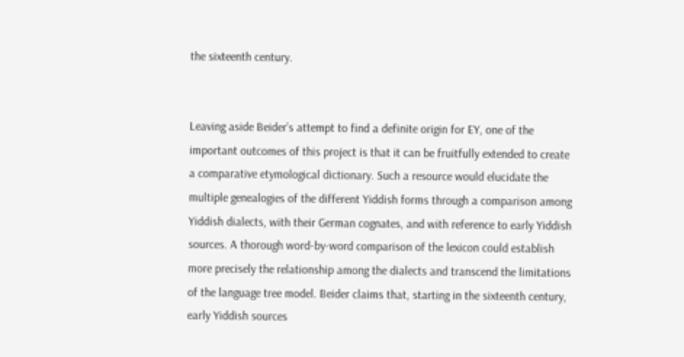the sixteenth century.


Leaving aside Beider’s attempt to find a definite origin for EY, one of the important outcomes of this project is that it can be fruitfully extended to create a comparative etymological dictionary. Such a resource would elucidate the multiple genealogies of the different Yiddish forms through a comparison among Yiddish dialects, with their German cognates, and with reference to early Yiddish sources. A thorough word-by-word comparison of the lexicon could establish more precisely the relationship among the dialects and transcend the limitations of the language tree model. Beider claims that, starting in the sixteenth century, early Yiddish sources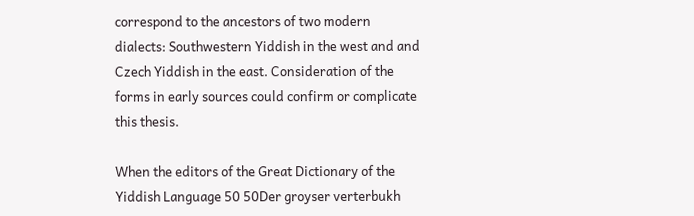correspond to the ancestors of two modern dialects: Southwestern Yiddish in the west and and Czech Yiddish in the east. Consideration of the forms in early sources could confirm or complicate this thesis.

When the editors of the Great Dictionary of the Yiddish Language 50 50Der groyser verterbukh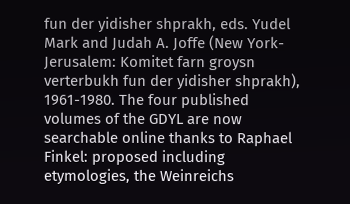fun der yidisher shprakh, eds. Yudel Mark and Judah A. Joffe (New York-Jerusalem: Komitet farn groysn verterbukh fun der yidisher shprakh), 1961-1980. The four published volumes of the GDYL are now searchable online thanks to Raphael Finkel: proposed including etymologies, the Weinreichs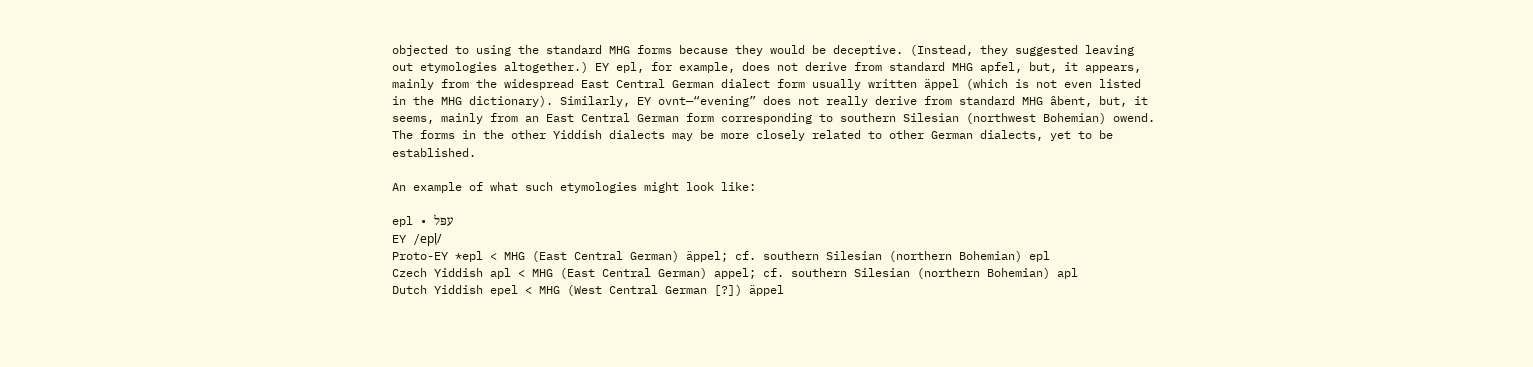objected to using the standard MHG forms because they would be deceptive. (Instead, they suggested leaving out etymologies altogether.) EY epl, for example, does not derive from standard MHG apfel, but, it appears, mainly from the widespread East Central German dialect form usually written äppel (which is not even listed in the MHG dictionary). Similarly, EY ovnt—“evening” does not really derive from standard MHG âbent, but, it seems, mainly from an East Central German form corresponding to southern Silesian (northwest Bohemian) owend. The forms in the other Yiddish dialects may be more closely related to other German dialects, yet to be established.

An example of what such etymologies might look like:

epl • עפּל
EY /epl̩/
Proto-EY *epl < MHG (East Central German) äppel; cf. southern Silesian (northern Bohemian) epl
Czech Yiddish apl < MHG (East Central German) appel; cf. southern Silesian (northern Bohemian) apl
Dutch Yiddish epel < MHG (West Central German [?]) äppel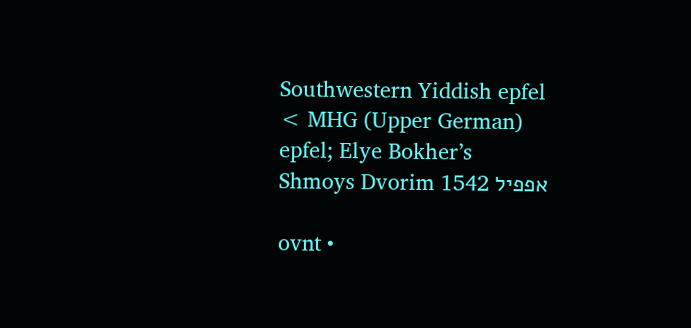Southwestern Yiddish epfel < MHG (Upper German) epfel; Elye Bokher’s Shmoys Dvorim 1542 אפפיל

ovnt •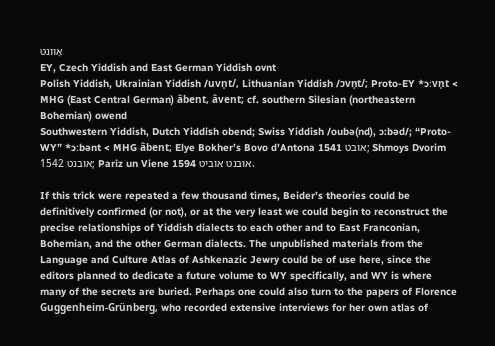אָוונט
EY, Czech Yiddish and East German Yiddish ovnt
Polish Yiddish, Ukrainian Yiddish /uvn̩t/, Lithuanian Yiddish /ɔvn̩t/; Proto-EY *ɔːvn̩t < MHG (East Central German) âbent, âvent; cf. southern Silesian (northeastern Bohemian) owend
Southwestern Yiddish, Dutch Yiddish obend; Swiss Yiddish /oubə(nd), ɔ:bəd/; “Proto-WY” *ɔːbənt < MHG âbent; Elye Bokher’s Bovo d’Antona 1541 אובט; Shmoys Dvorim 1542 אובנט; Pariz un Viene 1594 אובנט אוביט.

If this trick were repeated a few thousand times, Beider’s theories could be definitively confirmed (or not), or at the very least we could begin to reconstruct the precise relationships of Yiddish dialects to each other and to East Franconian, Bohemian, and the other German dialects. The unpublished materials from the Language and Culture Atlas of Ashkenazic Jewry could be of use here, since the editors planned to dedicate a future volume to WY specifically, and WY is where many of the secrets are buried. Perhaps one could also turn to the papers of Florence Guggenheim-Grünberg, who recorded extensive interviews for her own atlas of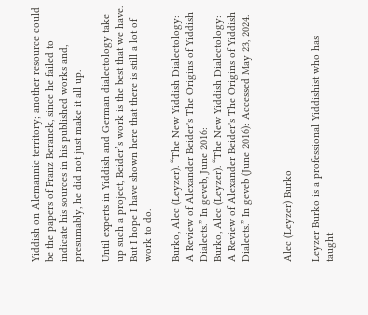Yiddish on Alemannic territory; another resource could be the papers of Franz Beranek, since he failed to indicate his sources in his published works and, presumably, he did not just make it all up.

Until experts in Yiddish and German dialectology take up such a project, Beider’s work is the best that we have. But I hope I have shown here that there is still a lot of work to do.

Burko, Alec (Leyzer). “The New Yiddish Dialectology: A Review of Alexander Beider's The Origins of Yiddish Dialects.” In geveb, June 2016:
Burko, Alec (Leyzer). “The New Yiddish Dialectology: A Review of Alexander Beider's The Origins of Yiddish Dialects.” In geveb (June 2016): Accessed May 23, 2024.


Alec (Leyzer) Burko

Leyzer Burko is a professional Yiddishist who has taught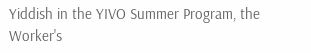Yiddish in the YIVO Summer Program, the Worker's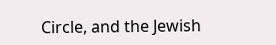Circle, and the Jewish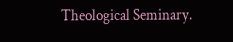Theological Seminary.